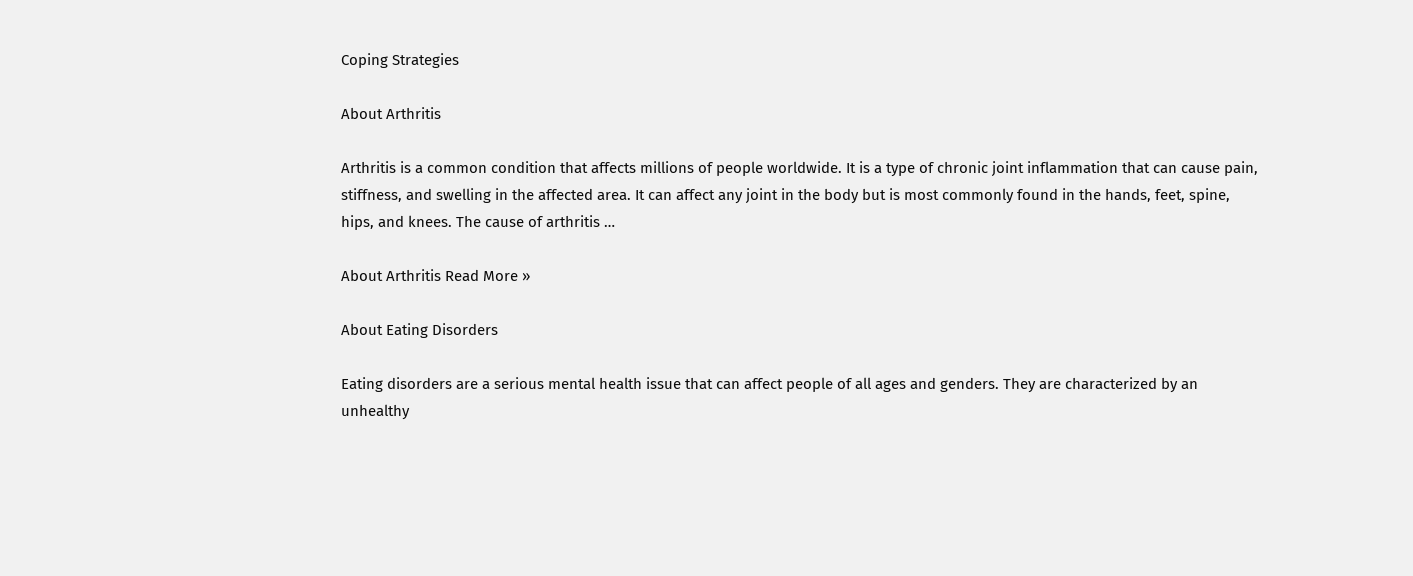Coping Strategies

About Arthritis

Arthritis is a common condition that affects millions of people worldwide. It is a type of chronic joint inflammation that can cause pain, stiffness, and swelling in the affected area. It can affect any joint in the body but is most commonly found in the hands, feet, spine, hips, and knees. The cause of arthritis …

About Arthritis Read More »

About Eating Disorders

Eating disorders are a serious mental health issue that can affect people of all ages and genders. They are characterized by an unhealthy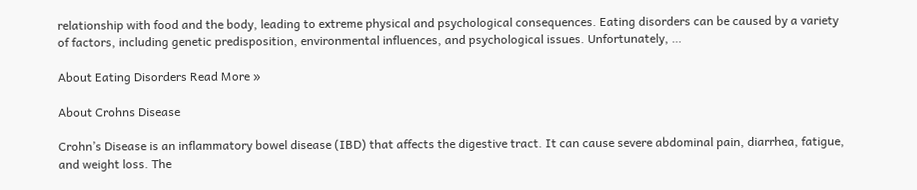relationship with food and the body, leading to extreme physical and psychological consequences. Eating disorders can be caused by a variety of factors, including genetic predisposition, environmental influences, and psychological issues. Unfortunately, …

About Eating Disorders Read More »

About Crohns Disease

Crohn’s Disease is an inflammatory bowel disease (IBD) that affects the digestive tract. It can cause severe abdominal pain, diarrhea, fatigue, and weight loss. The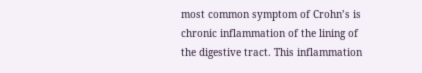most common symptom of Crohn’s is chronic inflammation of the lining of the digestive tract. This inflammation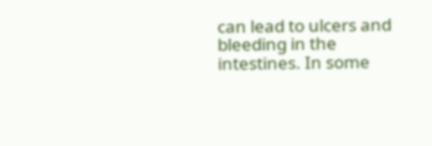can lead to ulcers and bleeding in the intestines. In some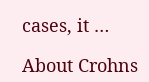cases, it …

About Crohns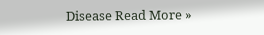Disease Read More »